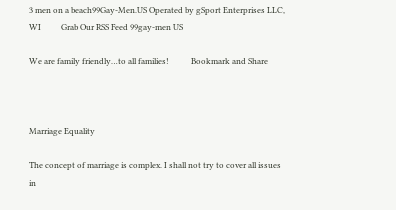3 men on a beach99Gay-Men.US Operated by gSport Enterprises LLC, WI          Grab Our RSS Feed 99gay-men US

We are family friendly…to all families!           Bookmark and Share



Marriage Equality

The concept of marriage is complex. I shall not try to cover all issues in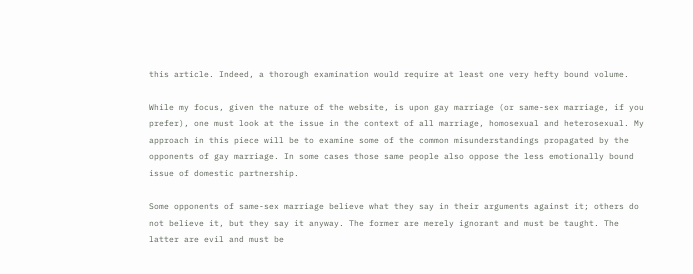this article. Indeed, a thorough examination would require at least one very hefty bound volume.

While my focus, given the nature of the website, is upon gay marriage (or same-sex marriage, if you prefer), one must look at the issue in the context of all marriage, homosexual and heterosexual. My approach in this piece will be to examine some of the common misunderstandings propagated by the opponents of gay marriage. In some cases those same people also oppose the less emotionally bound issue of domestic partnership.

Some opponents of same-sex marriage believe what they say in their arguments against it; others do not believe it, but they say it anyway. The former are merely ignorant and must be taught. The latter are evil and must be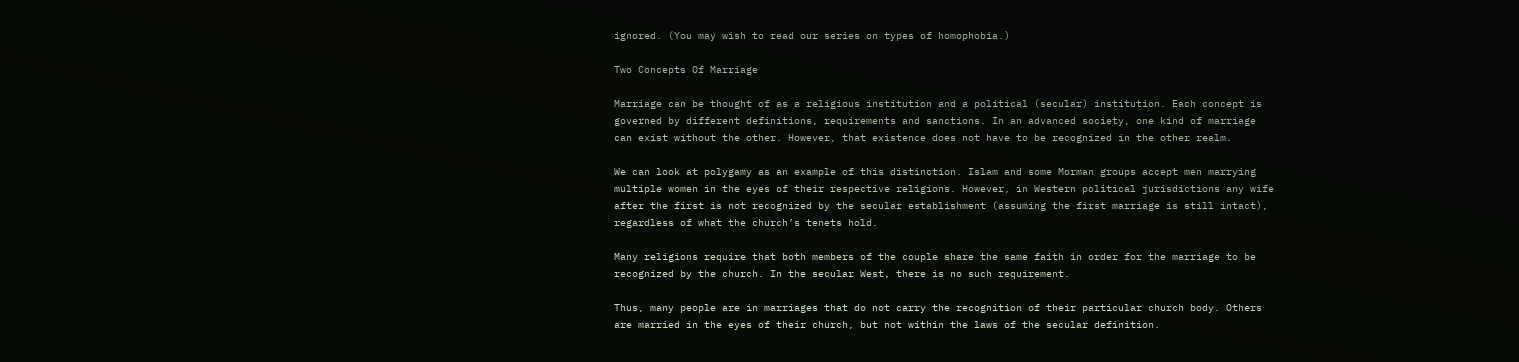ignored. (You may wish to read our series on types of homophobia.)

Two Concepts Of Marriage

Marriage can be thought of as a religious institution and a political (secular) institution. Each concept is governed by different definitions, requirements and sanctions. In an advanced society, one kind of marriage can exist without the other. However, that existence does not have to be recognized in the other realm.

We can look at polygamy as an example of this distinction. Islam and some Morman groups accept men marrying multiple women in the eyes of their respective religions. However, in Western political jurisdictions any wife after the first is not recognized by the secular establishment (assuming the first marriage is still intact), regardless of what the church’s tenets hold.

Many religions require that both members of the couple share the same faith in order for the marriage to be recognized by the church. In the secular West, there is no such requirement.

Thus, many people are in marriages that do not carry the recognition of their particular church body. Others are married in the eyes of their church, but not within the laws of the secular definition.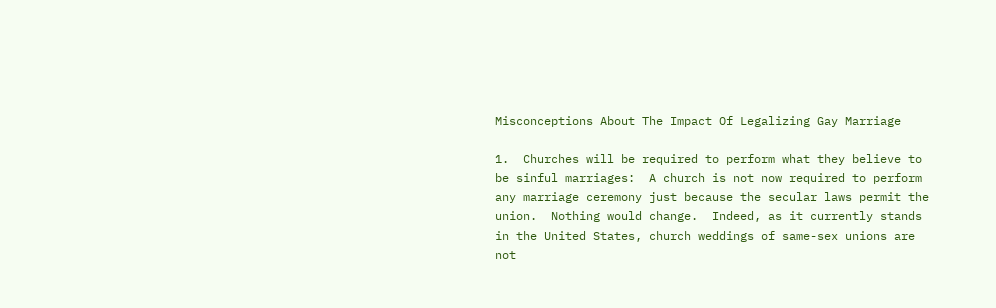Misconceptions About The Impact Of Legalizing Gay Marriage

1.  Churches will be required to perform what they believe to be sinful marriages:  A church is not now required to perform any marriage ceremony just because the secular laws permit the union.  Nothing would change.  Indeed, as it currently stands in the United States, church weddings of same-sex unions are not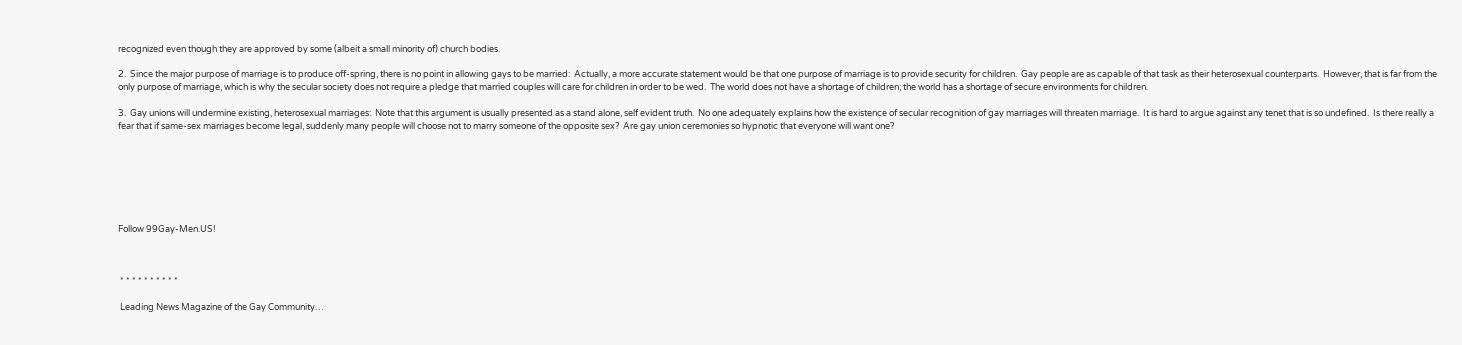recognized even though they are approved by some (albeit a small minority of) church bodies.

2.  Since the major purpose of marriage is to produce off-spring, there is no point in allowing gays to be married:  Actually, a more accurate statement would be that one purpose of marriage is to provide security for children.  Gay people are as capable of that task as their heterosexual counterparts.  However, that is far from the only purpose of marriage, which is why the secular society does not require a pledge that married couples will care for children in order to be wed.  The world does not have a shortage of children; the world has a shortage of secure environments for children.

3.  Gay unions will undermine existing, heterosexual marriages:  Note that this argument is usually presented as a stand alone, self evident truth.  No one adequately explains how the existence of secular recognition of gay marriages will threaten marriage.  It is hard to argue against any tenet that is so undefined.  Is there really a fear that if same-sex marriages become legal, suddenly many people will choose not to marry someone of the opposite sex?  Are gay union ceremonies so hypnotic that everyone will want one?







Follow 99Gay-Men.US!



 * * * * * * * * * *

 Leading News Magazine of the Gay Community…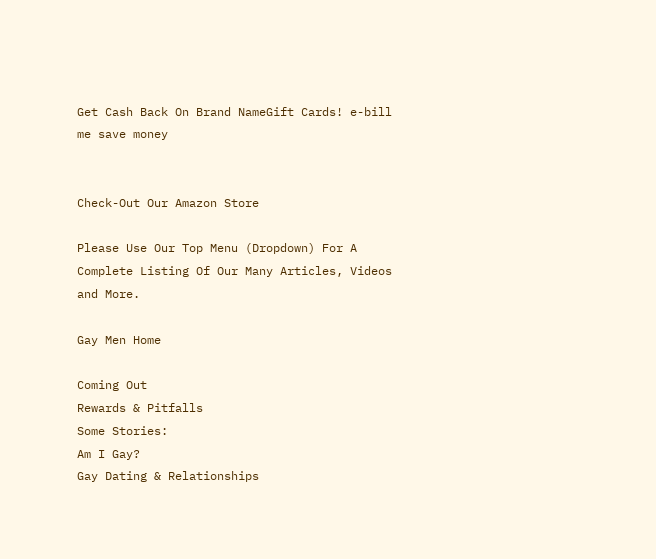Get Cash Back On Brand NameGift Cards! e-bill me save money


Check-Out Our Amazon Store

Please Use Our Top Menu (Dropdown) For A Complete Listing Of Our Many Articles, Videos and More.

Gay Men Home

Coming Out
Rewards & Pitfalls
Some Stories:
Am I Gay?
Gay Dating & Relationships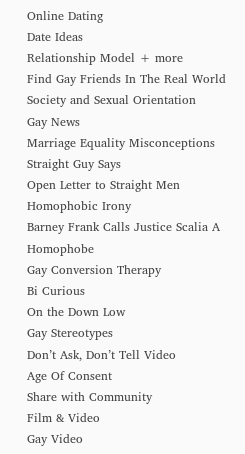Online Dating
Date Ideas
Relationship Model + more
Find Gay Friends In The Real World
Society and Sexual Orientation
Gay News
Marriage Equality Misconceptions
Straight Guy Says
Open Letter to Straight Men
Homophobic Irony
Barney Frank Calls Justice Scalia A Homophobe
Gay Conversion Therapy
Bi Curious
On the Down Low
Gay Stereotypes
Don’t Ask, Don’t Tell Video
Age Of Consent
Share with Community
Film & Video
Gay Video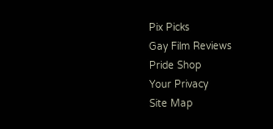Pix Picks
Gay Film Reviews
Pride Shop
Your Privacy
Site Map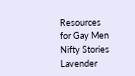Resources for Gay Men
Nifty Stories
Lavender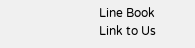Line Book
Link to Us